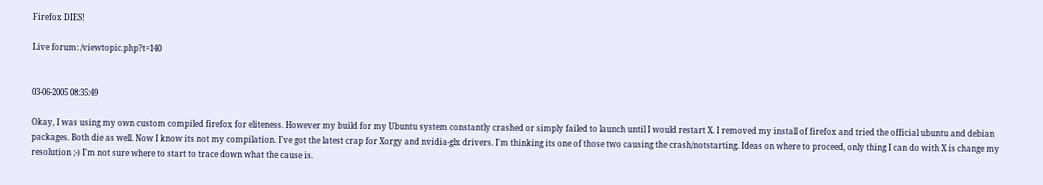Firefox DIES!

Live forum: /viewtopic.php?t=140


03-06-2005 08:35:49

Okay, I was using my own custom compiled firefox for eliteness. However my build for my Ubuntu system constantly crashed or simply failed to launch until I would restart X. I removed my install of firefox and tried the official ubuntu and debian packages. Both die as well. Now I know its not my compilation. I've got the latest crap for Xorgy and nvidia-glx drivers. I'm thinking its one of those two causing the crash/notstarting. Ideas on where to proceed, only thing I can do with X is change my resolution ;-) I'm not sure where to start to trace down what the cause is.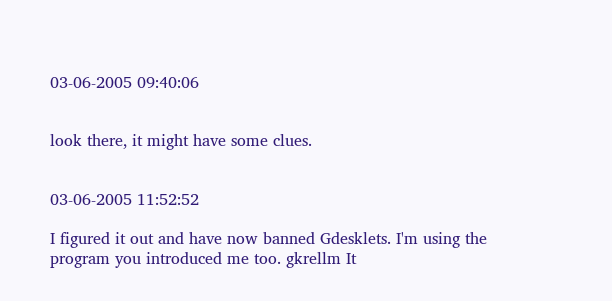03-06-2005 09:40:06


look there, it might have some clues.


03-06-2005 11:52:52

I figured it out and have now banned Gdesklets. I'm using the program you introduced me too. gkrellm It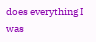does everything I was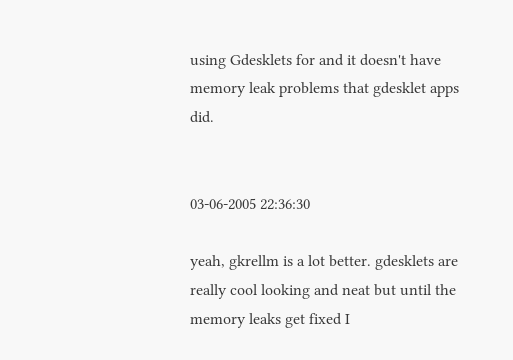using Gdesklets for and it doesn't have memory leak problems that gdesklet apps did.


03-06-2005 22:36:30

yeah, gkrellm is a lot better. gdesklets are really cool looking and neat but until the memory leaks get fixed I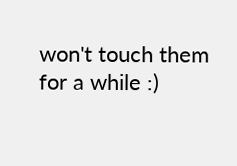won't touch them for a while :)